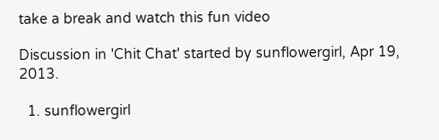take a break and watch this fun video

Discussion in 'Chit Chat' started by sunflowergirl, Apr 19, 2013.

  1. sunflowergirl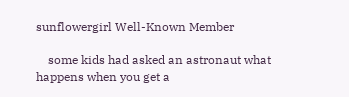sunflowergirl Well-Known Member

    some kids had asked an astronaut what happens when you get a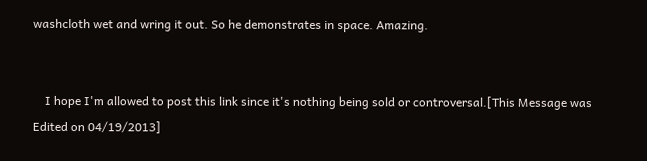washcloth wet and wring it out. So he demonstrates in space. Amazing.


    I hope I'm allowed to post this link since it's nothing being sold or controversal.[This Message was Edited on 04/19/2013]